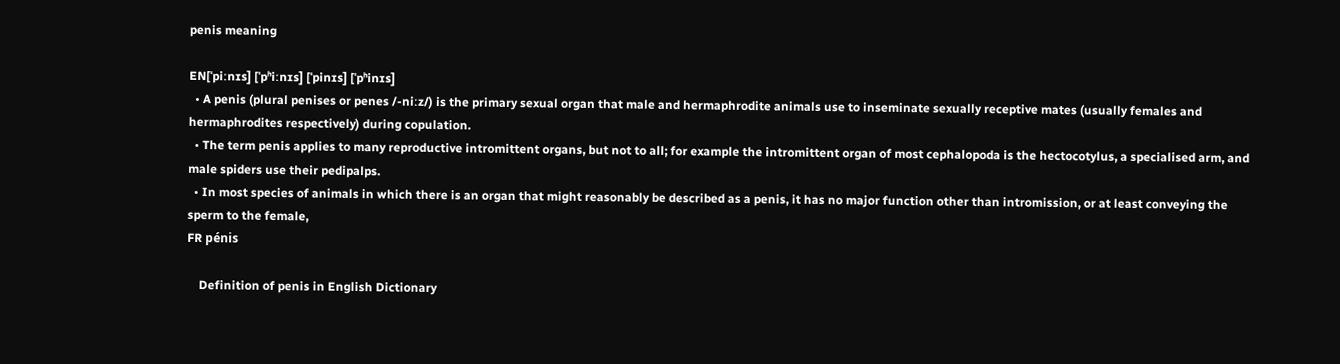penis meaning

EN[ˈpiːnɪs] [ˈpʰiːnɪs] [ˈpinɪs] [ˈpʰinɪs]
  • A penis (plural penises or penes /-niːz/) is the primary sexual organ that male and hermaphrodite animals use to inseminate sexually receptive mates (usually females and hermaphrodites respectively) during copulation.
  • The term penis applies to many reproductive intromittent organs, but not to all; for example the intromittent organ of most cephalopoda is the hectocotylus, a specialised arm, and male spiders use their pedipalps.
  • In most species of animals in which there is an organ that might reasonably be described as a penis, it has no major function other than intromission, or at least conveying the sperm to the female,
FR pénis

    Definition of penis in English Dictionary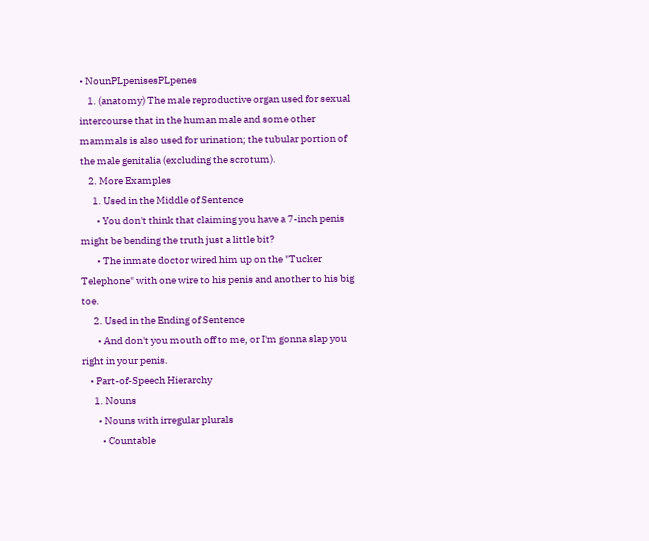• NounPLpenisesPLpenes
    1. (anatomy) The male reproductive organ used for sexual intercourse that in the human male and some other mammals is also used for urination; the tubular portion of the male genitalia (excluding the scrotum).
    2. More Examples
      1. Used in the Middle of Sentence
        • You don't think that claiming you have a 7-inch penis might be bending the truth just a little bit?
        • The inmate doctor wired him up on the "Tucker Telephone" with one wire to his penis and another to his big toe.
      2. Used in the Ending of Sentence
        • And don't you mouth off to me, or I'm gonna slap you right in your penis.
    • Part-of-Speech Hierarchy
      1. Nouns
        • Nouns with irregular plurals
          • Countable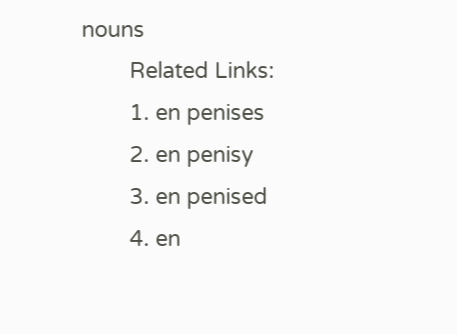nouns
        Related Links:
        1. en penises
        2. en penisy
        3. en penised
        4. en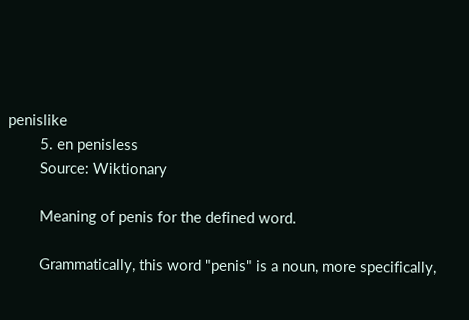penislike
        5. en penisless
        Source: Wiktionary

        Meaning of penis for the defined word.

        Grammatically, this word "penis" is a noun, more specifically,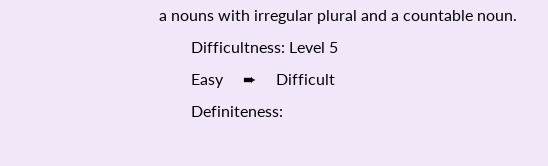a nouns with irregular plural and a countable noun.
        Difficultness: Level 5
        Easy     ➨     Difficult
        Definiteness: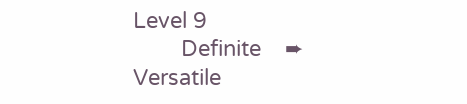Level 9
        Definite    ➨     Versatile